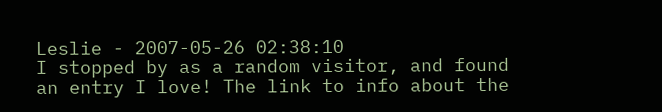Leslie - 2007-05-26 02:38:10
I stopped by as a random visitor, and found an entry I love! The link to info about the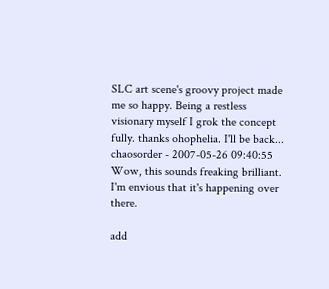SLC art scene's groovy project made me so happy. Being a restless visionary myself I grok the concept fully. thanks ohophelia. I'll be back...
chaosorder - 2007-05-26 09:40:55
Wow, this sounds freaking brilliant. I'm envious that it's happening over there.

add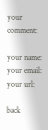your comment:

your name:
your email:
your url:

back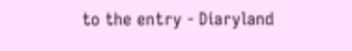to the entry - Diaryland